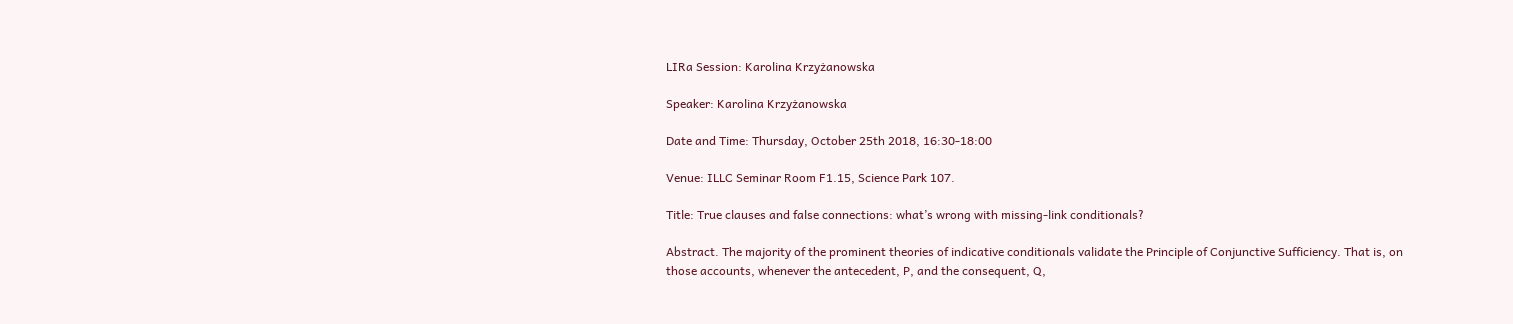LIRa Session: Karolina Krzyżanowska

Speaker: Karolina Krzyżanowska

Date and Time: Thursday, October 25th 2018, 16:30-18:00

Venue: ILLC Seminar Room F1.15, Science Park 107.

Title: True clauses and false connections: what’s wrong with missing-link conditionals?

Abstract. The majority of the prominent theories of indicative conditionals validate the Principle of Conjunctive Sufficiency. That is, on those accounts, whenever the antecedent, P, and the consequent, Q,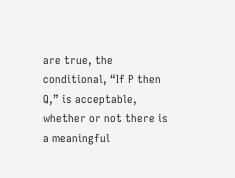are true, the conditional, “If P then Q,” is acceptable, whether or not there is a meaningful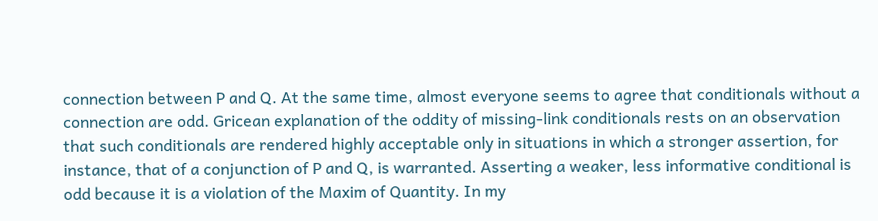connection between P and Q. At the same time, almost everyone seems to agree that conditionals without a connection are odd. Gricean explanation of the oddity of missing-link conditionals rests on an observation that such conditionals are rendered highly acceptable only in situations in which a stronger assertion, for instance, that of a conjunction of P and Q, is warranted. Asserting a weaker, less informative conditional is odd because it is a violation of the Maxim of Quantity. In my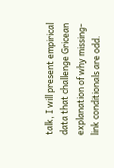talk, I will present empirical data that challenge Gricean explanation of why missing-link conditionals are odd.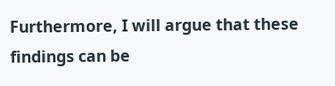Furthermore, I will argue that these findings can be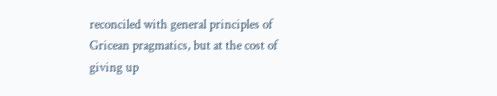reconciled with general principles of Gricean pragmatics, but at the cost of giving up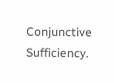Conjunctive Sufficiency.